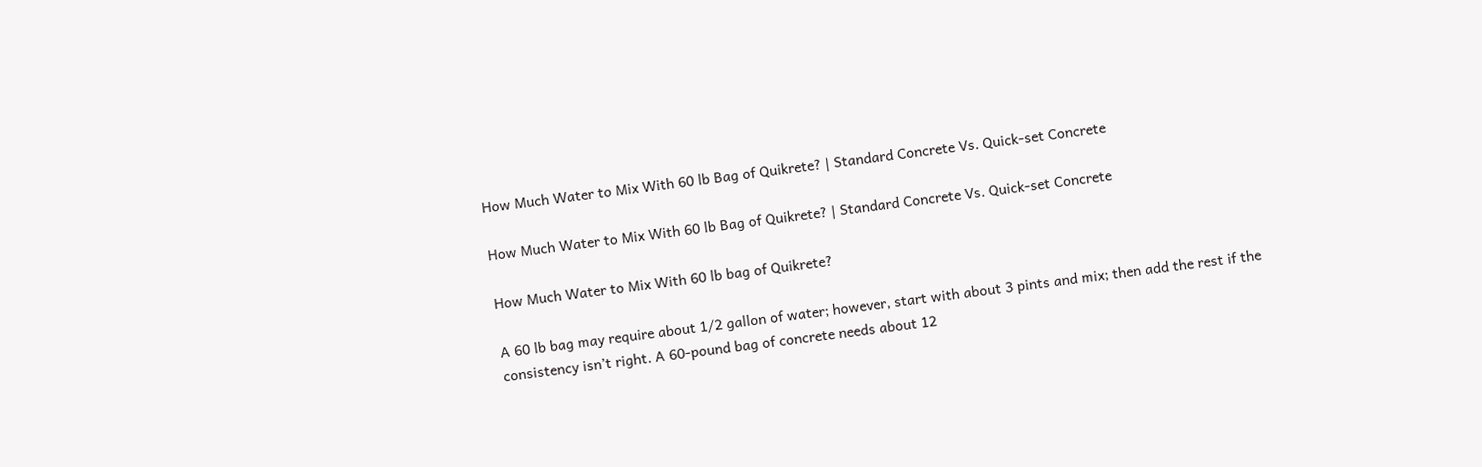How Much Water to Mix With 60 lb Bag of Quikrete? | Standard Concrete Vs. Quick-set Concrete

How Much Water to Mix With 60 lb Bag of Quikrete? | Standard Concrete Vs. Quick-set Concrete

How Much Water to Mix With 60 lb bag of Quikrete?

A 60 lb bag may require about 1/2 gallon of water; however, start with about 3 pints and mix; then add the rest if the consistency isn’t right. A 60-pound bag of concrete needs about 12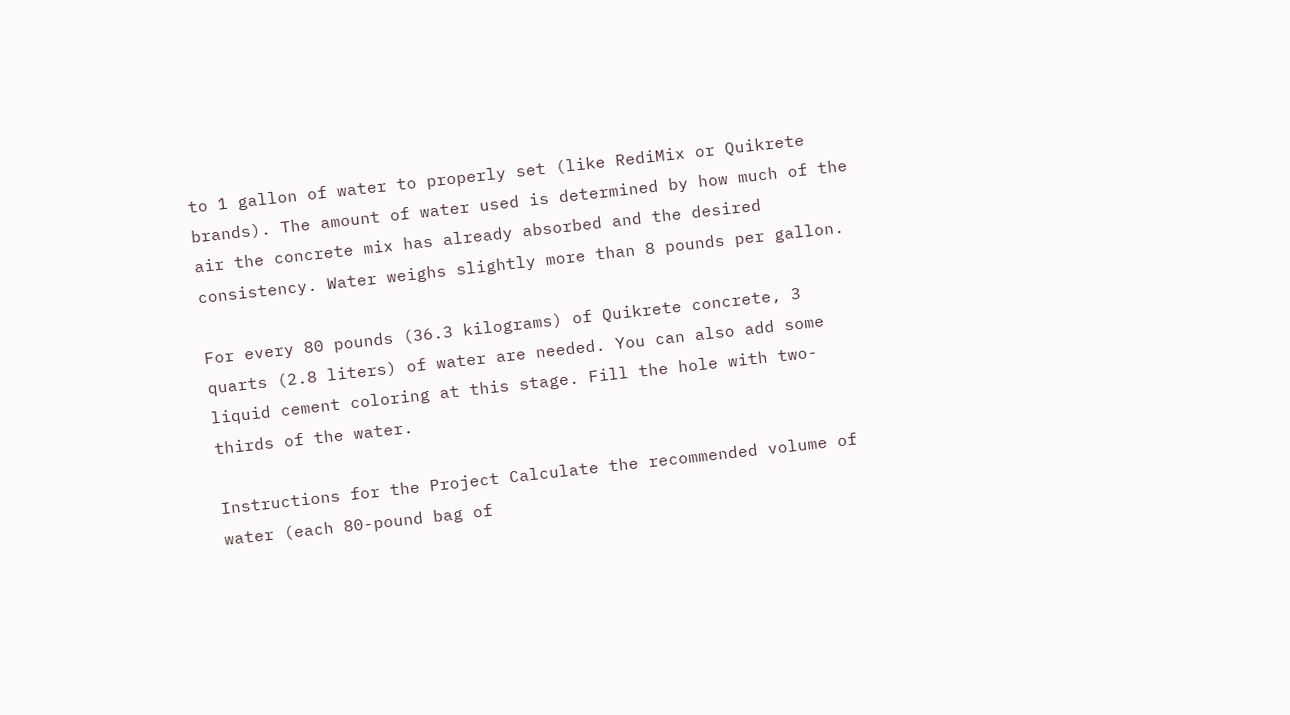to 1 gallon of water to properly set (like RediMix or Quikrete brands). The amount of water used is determined by how much of the air the concrete mix has already absorbed and the desired consistency. Water weighs slightly more than 8 pounds per gallon.

For every 80 pounds (36.3 kilograms) of Quikrete concrete, 3 quarts (2.8 liters) of water are needed. You can also add some liquid cement coloring at this stage. Fill the hole with two-thirds of the water.

Instructions for the Project Calculate the recommended volume of water (each 80-pound bag of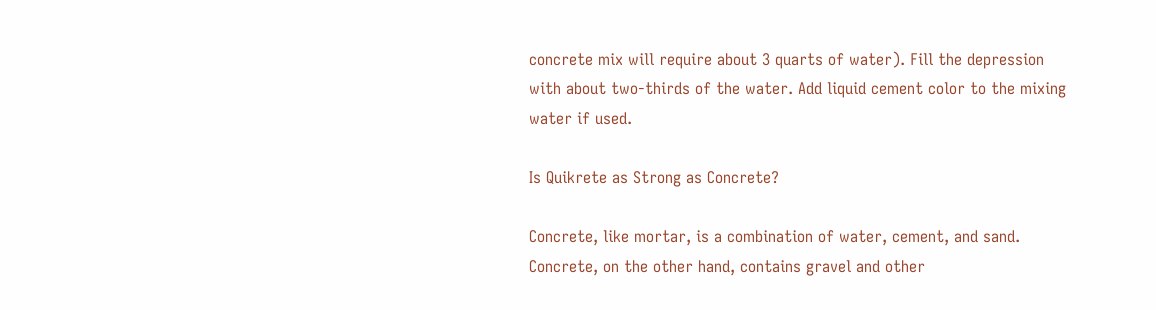concrete mix will require about 3 quarts of water). Fill the depression with about two-thirds of the water. Add liquid cement color to the mixing water if used.

Is Quikrete as Strong as Concrete?

Concrete, like mortar, is a combination of water, cement, and sand. Concrete, on the other hand, contains gravel and other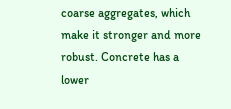coarse aggregates, which make it stronger and more robust. Concrete has a lower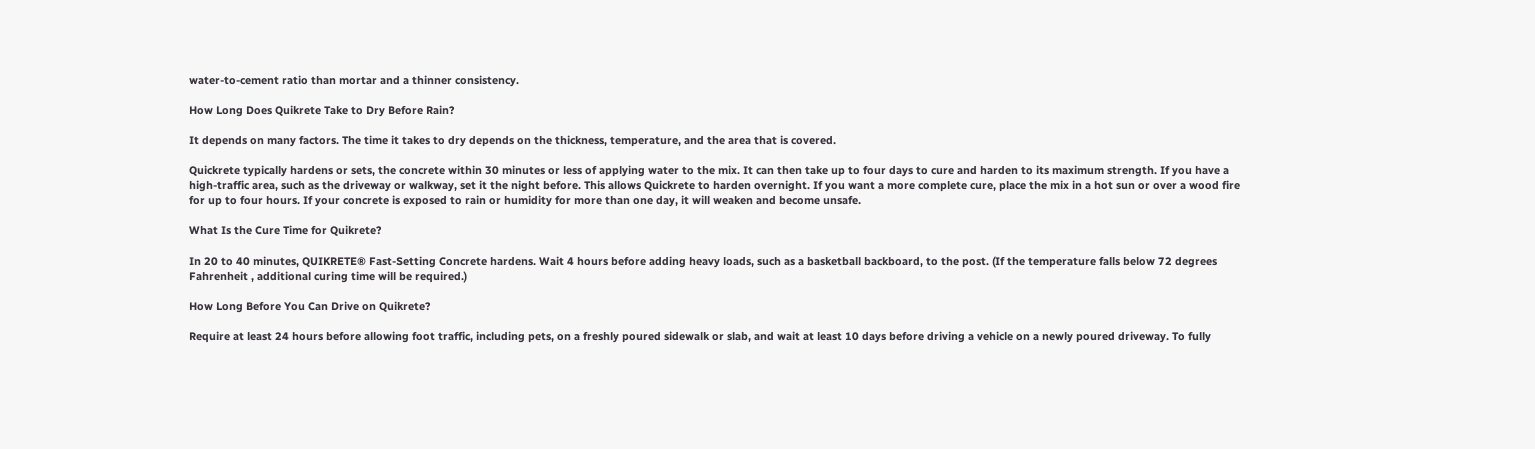water-to-cement ratio than mortar and a thinner consistency.

How Long Does Quikrete Take to Dry Before Rain?

It depends on many factors. The time it takes to dry depends on the thickness, temperature, and the area that is covered.

Quickrete typically hardens or sets, the concrete within 30 minutes or less of applying water to the mix. It can then take up to four days to cure and harden to its maximum strength. If you have a high-traffic area, such as the driveway or walkway, set it the night before. This allows Quickrete to harden overnight. If you want a more complete cure, place the mix in a hot sun or over a wood fire for up to four hours. If your concrete is exposed to rain or humidity for more than one day, it will weaken and become unsafe.

What Is the Cure Time for Quikrete?

In 20 to 40 minutes, QUIKRETE® Fast-Setting Concrete hardens. Wait 4 hours before adding heavy loads, such as a basketball backboard, to the post. (If the temperature falls below 72 degrees Fahrenheit , additional curing time will be required.)

How Long Before You Can Drive on Quikrete?

Require at least 24 hours before allowing foot traffic, including pets, on a freshly poured sidewalk or slab, and wait at least 10 days before driving a vehicle on a newly poured driveway. To fully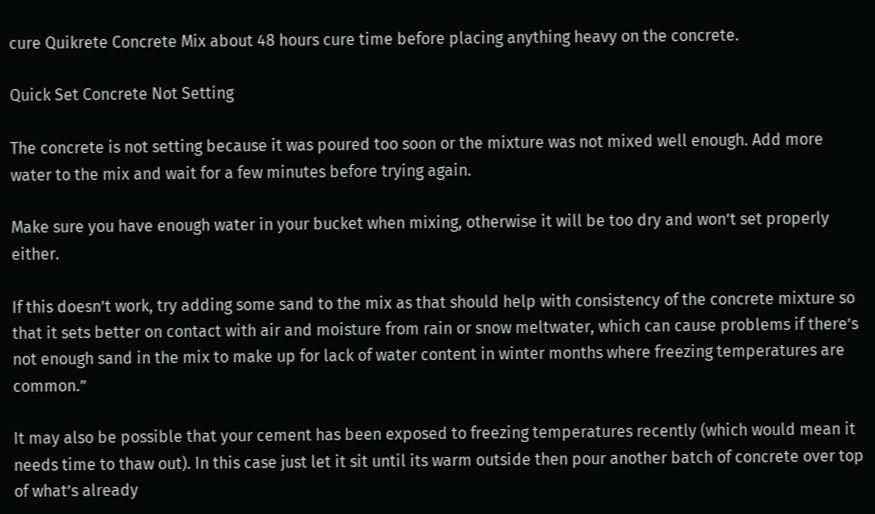cure Quikrete Concrete Mix about 48 hours cure time before placing anything heavy on the concrete.

Quick Set Concrete Not Setting

The concrete is not setting because it was poured too soon or the mixture was not mixed well enough. Add more water to the mix and wait for a few minutes before trying again.

Make sure you have enough water in your bucket when mixing, otherwise it will be too dry and won’t set properly either.

If this doesn’t work, try adding some sand to the mix as that should help with consistency of the concrete mixture so that it sets better on contact with air and moisture from rain or snow meltwater, which can cause problems if there’s not enough sand in the mix to make up for lack of water content in winter months where freezing temperatures are common.”

It may also be possible that your cement has been exposed to freezing temperatures recently (which would mean it needs time to thaw out). In this case just let it sit until its warm outside then pour another batch of concrete over top of what’s already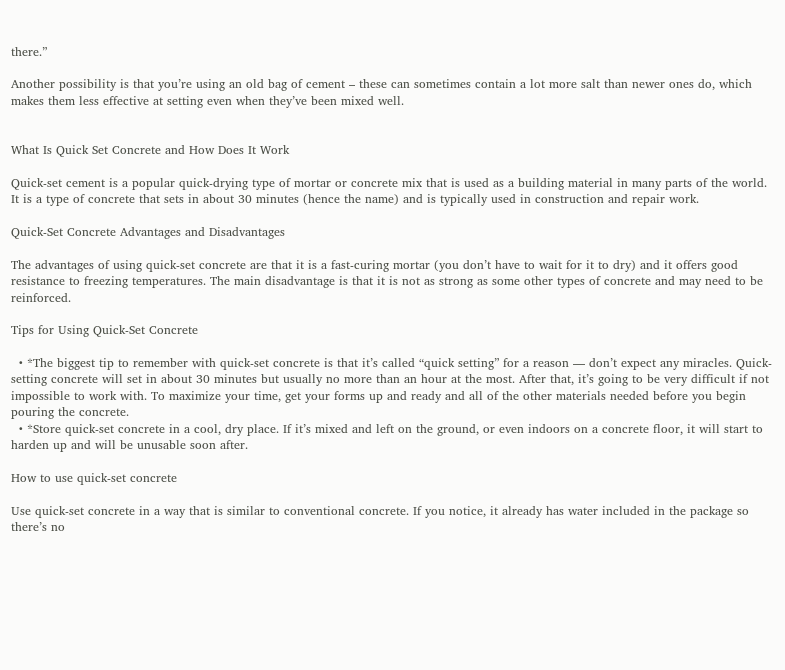there.”

Another possibility is that you’re using an old bag of cement – these can sometimes contain a lot more salt than newer ones do, which makes them less effective at setting even when they’ve been mixed well.


What Is Quick Set Concrete and How Does It Work

Quick-set cement is a popular quick-drying type of mortar or concrete mix that is used as a building material in many parts of the world. It is a type of concrete that sets in about 30 minutes (hence the name) and is typically used in construction and repair work.

Quick-Set Concrete Advantages and Disadvantages

The advantages of using quick-set concrete are that it is a fast-curing mortar (you don’t have to wait for it to dry) and it offers good resistance to freezing temperatures. The main disadvantage is that it is not as strong as some other types of concrete and may need to be reinforced.

Tips for Using Quick-Set Concrete

  • *The biggest tip to remember with quick-set concrete is that it’s called “quick setting” for a reason — don’t expect any miracles. Quick-setting concrete will set in about 30 minutes but usually no more than an hour at the most. After that, it’s going to be very difficult if not impossible to work with. To maximize your time, get your forms up and ready and all of the other materials needed before you begin pouring the concrete.
  • *Store quick-set concrete in a cool, dry place. If it’s mixed and left on the ground, or even indoors on a concrete floor, it will start to harden up and will be unusable soon after.

How to use quick-set concrete

Use quick-set concrete in a way that is similar to conventional concrete. If you notice, it already has water included in the package so there’s no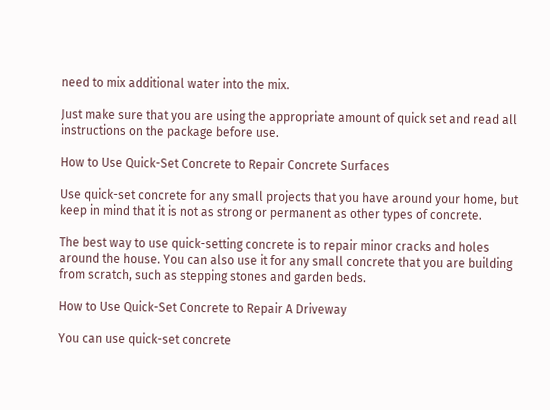need to mix additional water into the mix.

Just make sure that you are using the appropriate amount of quick set and read all instructions on the package before use.

How to Use Quick-Set Concrete to Repair Concrete Surfaces

Use quick-set concrete for any small projects that you have around your home, but keep in mind that it is not as strong or permanent as other types of concrete.

The best way to use quick-setting concrete is to repair minor cracks and holes around the house. You can also use it for any small concrete that you are building from scratch, such as stepping stones and garden beds.

How to Use Quick-Set Concrete to Repair A Driveway

You can use quick-set concrete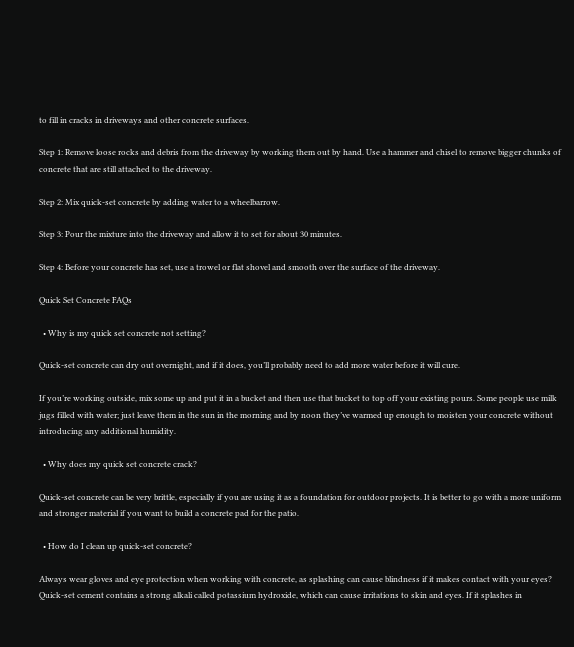to fill in cracks in driveways and other concrete surfaces.

Step 1: Remove loose rocks and debris from the driveway by working them out by hand. Use a hammer and chisel to remove bigger chunks of concrete that are still attached to the driveway.

Step 2: Mix quick-set concrete by adding water to a wheelbarrow.

Step 3: Pour the mixture into the driveway and allow it to set for about 30 minutes.

Step 4: Before your concrete has set, use a trowel or flat shovel and smooth over the surface of the driveway.

Quick Set Concrete FAQs

  • Why is my quick set concrete not setting?

Quick-set concrete can dry out overnight, and if it does, you’ll probably need to add more water before it will cure.

If you’re working outside, mix some up and put it in a bucket and then use that bucket to top off your existing pours. Some people use milk jugs filled with water; just leave them in the sun in the morning and by noon they’ve warmed up enough to moisten your concrete without introducing any additional humidity.

  • Why does my quick set concrete crack?

Quick-set concrete can be very brittle, especially if you are using it as a foundation for outdoor projects. It is better to go with a more uniform and stronger material if you want to build a concrete pad for the patio.

  • How do I clean up quick-set concrete?

Always wear gloves and eye protection when working with concrete, as splashing can cause blindness if it makes contact with your eyes? Quick-set cement contains a strong alkali called potassium hydroxide, which can cause irritations to skin and eyes. If it splashes in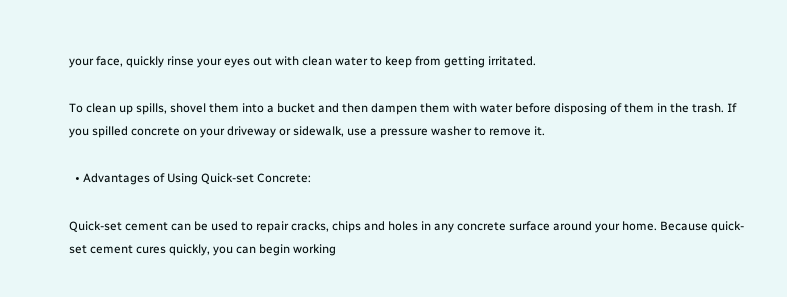your face, quickly rinse your eyes out with clean water to keep from getting irritated.

To clean up spills, shovel them into a bucket and then dampen them with water before disposing of them in the trash. If you spilled concrete on your driveway or sidewalk, use a pressure washer to remove it.

  • Advantages of Using Quick-set Concrete:

Quick-set cement can be used to repair cracks, chips and holes in any concrete surface around your home. Because quick-set cement cures quickly, you can begin working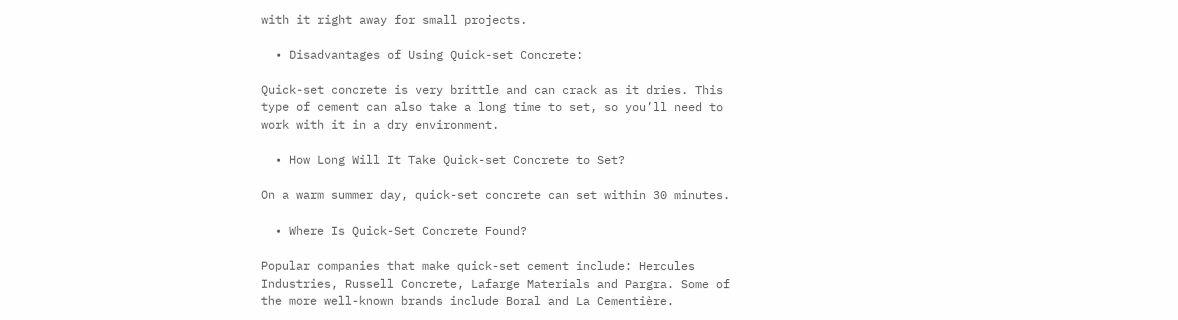with it right away for small projects.

  • Disadvantages of Using Quick-set Concrete:

Quick-set concrete is very brittle and can crack as it dries. This type of cement can also take a long time to set, so you’ll need to work with it in a dry environment.

  • How Long Will It Take Quick-set Concrete to Set?

On a warm summer day, quick-set concrete can set within 30 minutes.

  • Where Is Quick-Set Concrete Found?

Popular companies that make quick-set cement include: Hercules Industries, Russell Concrete, Lafarge Materials and Pargra. Some of the more well-known brands include Boral and La Cementière.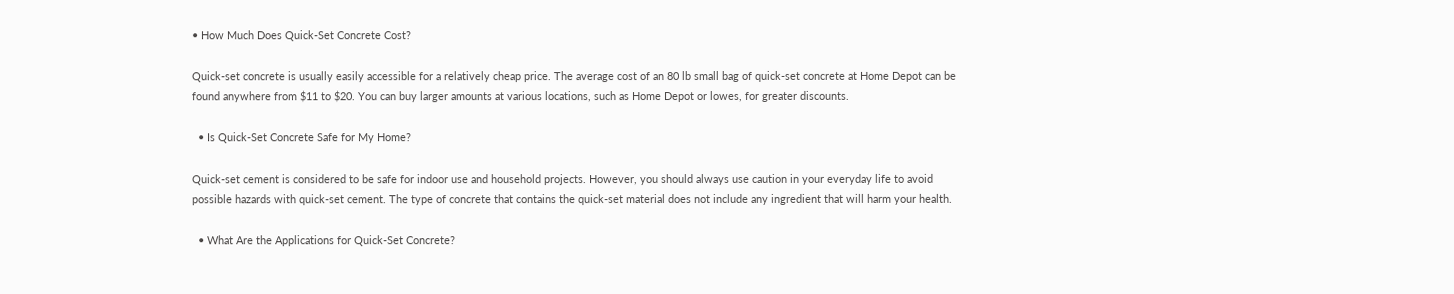• How Much Does Quick-Set Concrete Cost?

Quick-set concrete is usually easily accessible for a relatively cheap price. The average cost of an 80 lb small bag of quick-set concrete at Home Depot can be found anywhere from $11 to $20. You can buy larger amounts at various locations, such as Home Depot or lowes, for greater discounts.

  • Is Quick-Set Concrete Safe for My Home?

Quick-set cement is considered to be safe for indoor use and household projects. However, you should always use caution in your everyday life to avoid possible hazards with quick-set cement. The type of concrete that contains the quick-set material does not include any ingredient that will harm your health.

  • What Are the Applications for Quick-Set Concrete?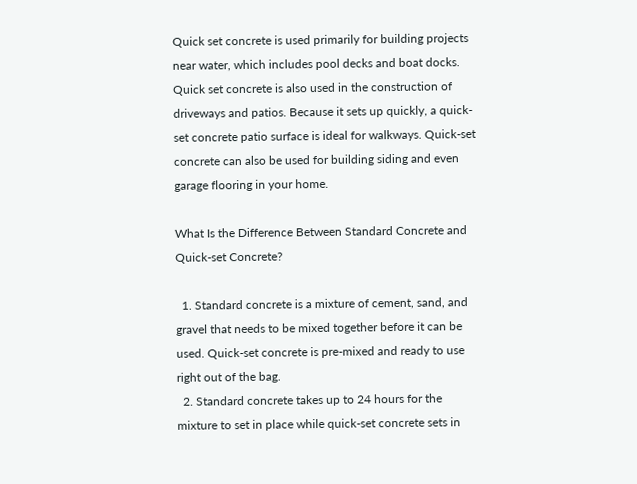Quick set concrete is used primarily for building projects near water, which includes pool decks and boat docks. Quick set concrete is also used in the construction of driveways and patios. Because it sets up quickly, a quick-set concrete patio surface is ideal for walkways. Quick-set concrete can also be used for building siding and even garage flooring in your home.

What Is the Difference Between Standard Concrete and Quick-set Concrete?

  1. Standard concrete is a mixture of cement, sand, and gravel that needs to be mixed together before it can be used. Quick-set concrete is pre-mixed and ready to use right out of the bag.
  2. Standard concrete takes up to 24 hours for the mixture to set in place while quick-set concrete sets in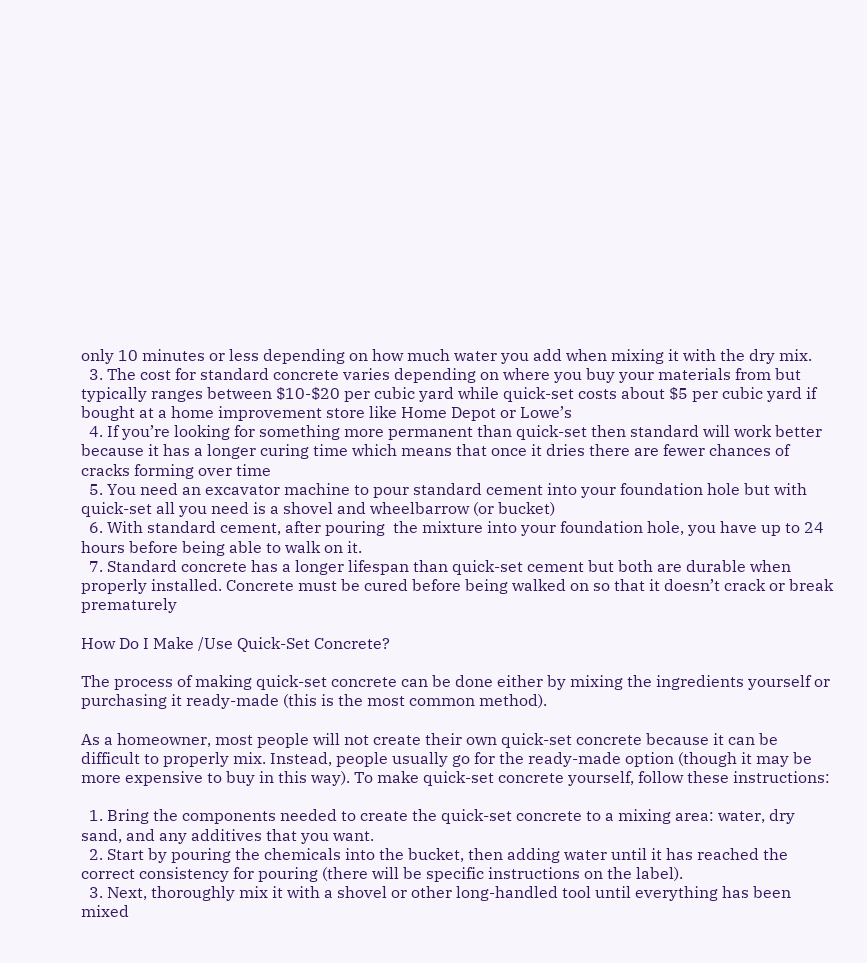only 10 minutes or less depending on how much water you add when mixing it with the dry mix.
  3. The cost for standard concrete varies depending on where you buy your materials from but typically ranges between $10-$20 per cubic yard while quick-set costs about $5 per cubic yard if bought at a home improvement store like Home Depot or Lowe’s
  4. If you’re looking for something more permanent than quick-set then standard will work better because it has a longer curing time which means that once it dries there are fewer chances of cracks forming over time
  5. You need an excavator machine to pour standard cement into your foundation hole but with quick-set all you need is a shovel and wheelbarrow (or bucket)
  6. With standard cement, after pouring  the mixture into your foundation hole, you have up to 24 hours before being able to walk on it.
  7. Standard concrete has a longer lifespan than quick-set cement but both are durable when properly installed. Concrete must be cured before being walked on so that it doesn’t crack or break prematurely

How Do I Make /Use Quick-Set Concrete?

The process of making quick-set concrete can be done either by mixing the ingredients yourself or purchasing it ready-made (this is the most common method).

As a homeowner, most people will not create their own quick-set concrete because it can be difficult to properly mix. Instead, people usually go for the ready-made option (though it may be more expensive to buy in this way). To make quick-set concrete yourself, follow these instructions:

  1. Bring the components needed to create the quick-set concrete to a mixing area: water, dry sand, and any additives that you want.
  2. Start by pouring the chemicals into the bucket, then adding water until it has reached the correct consistency for pouring (there will be specific instructions on the label).
  3. Next, thoroughly mix it with a shovel or other long-handled tool until everything has been mixed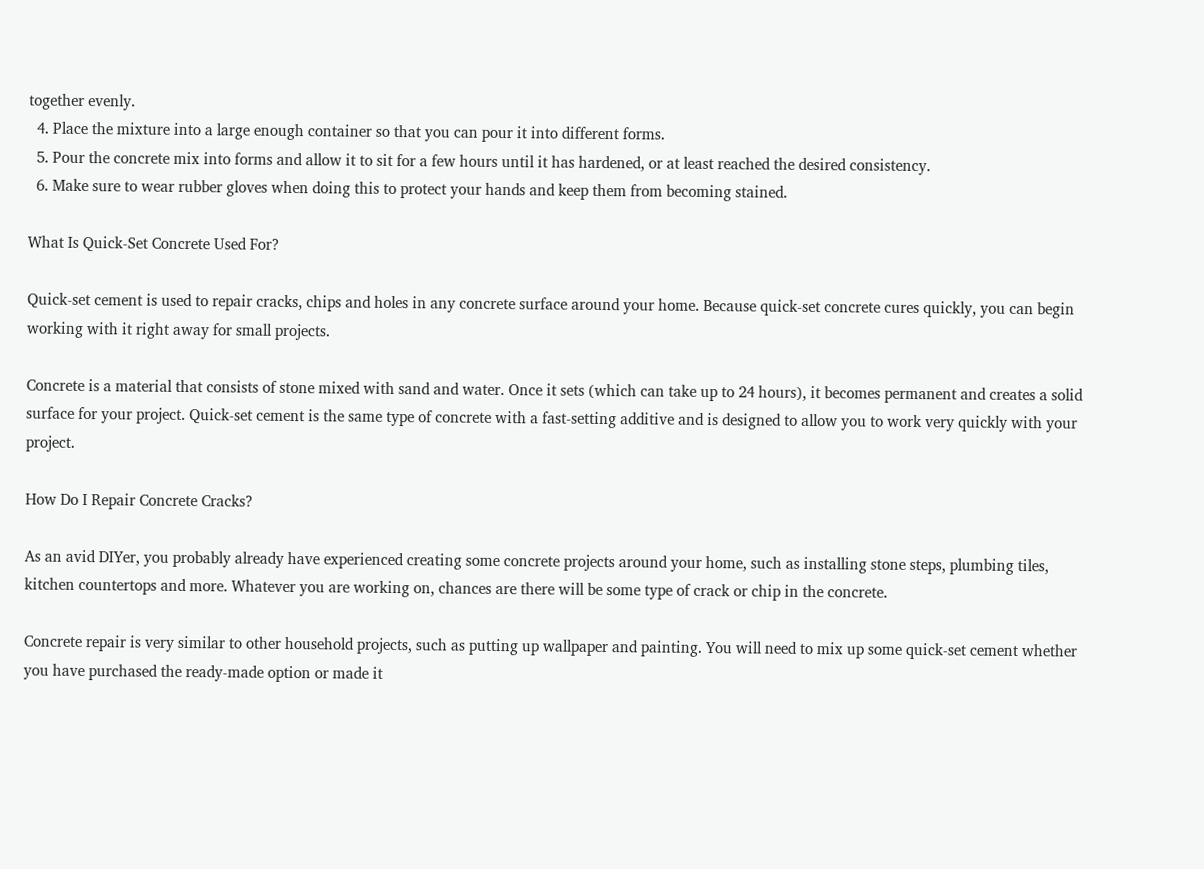together evenly.
  4. Place the mixture into a large enough container so that you can pour it into different forms.
  5. Pour the concrete mix into forms and allow it to sit for a few hours until it has hardened, or at least reached the desired consistency.
  6. Make sure to wear rubber gloves when doing this to protect your hands and keep them from becoming stained.

What Is Quick-Set Concrete Used For?

Quick-set cement is used to repair cracks, chips and holes in any concrete surface around your home. Because quick-set concrete cures quickly, you can begin working with it right away for small projects.

Concrete is a material that consists of stone mixed with sand and water. Once it sets (which can take up to 24 hours), it becomes permanent and creates a solid surface for your project. Quick-set cement is the same type of concrete with a fast-setting additive and is designed to allow you to work very quickly with your project.

How Do I Repair Concrete Cracks?

As an avid DIYer, you probably already have experienced creating some concrete projects around your home, such as installing stone steps, plumbing tiles, kitchen countertops and more. Whatever you are working on, chances are there will be some type of crack or chip in the concrete.

Concrete repair is very similar to other household projects, such as putting up wallpaper and painting. You will need to mix up some quick-set cement whether you have purchased the ready-made option or made it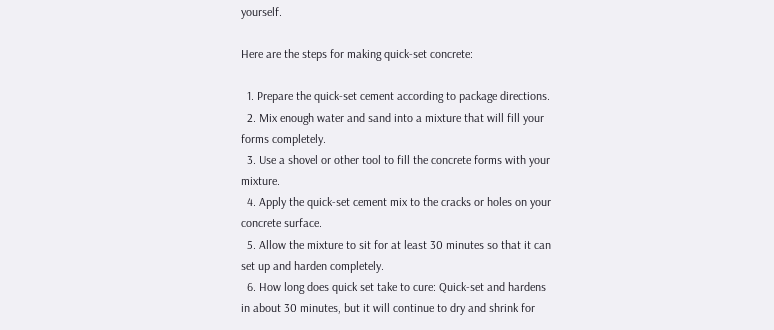yourself.

Here are the steps for making quick-set concrete:

  1. Prepare the quick-set cement according to package directions.
  2. Mix enough water and sand into a mixture that will fill your forms completely.
  3. Use a shovel or other tool to fill the concrete forms with your mixture.
  4. Apply the quick-set cement mix to the cracks or holes on your concrete surface.
  5. Allow the mixture to sit for at least 30 minutes so that it can set up and harden completely.
  6. How long does quick set take to cure: Quick-set and hardens in about 30 minutes, but it will continue to dry and shrink for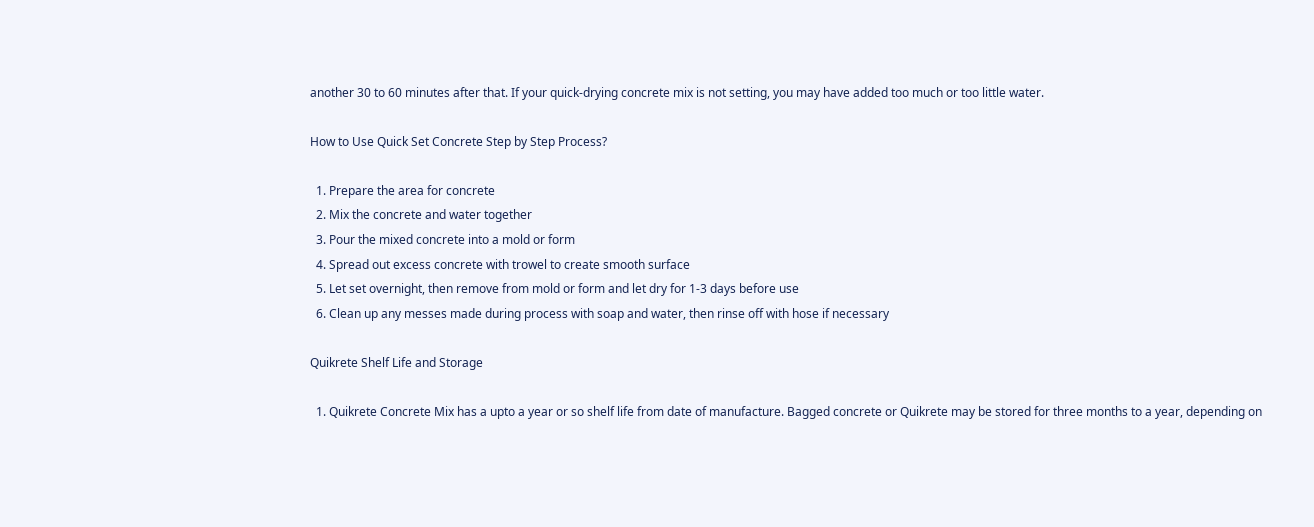another 30 to 60 minutes after that. If your quick-drying concrete mix is not setting, you may have added too much or too little water.

How to Use Quick Set Concrete Step by Step Process?

  1. Prepare the area for concrete
  2. Mix the concrete and water together
  3. Pour the mixed concrete into a mold or form
  4. Spread out excess concrete with trowel to create smooth surface
  5. Let set overnight, then remove from mold or form and let dry for 1-3 days before use
  6. Clean up any messes made during process with soap and water, then rinse off with hose if necessary

Quikrete Shelf Life and Storage

  1. Quikrete Concrete Mix has a upto a year or so shelf life from date of manufacture. Bagged concrete or Quikrete may be stored for three months to a year, depending on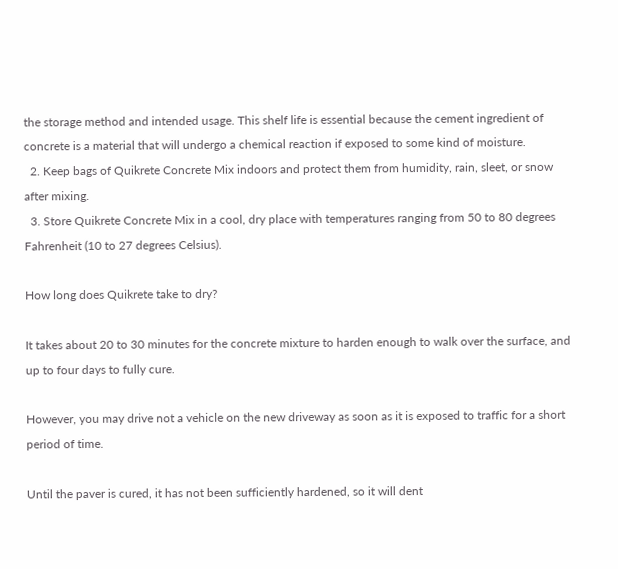the storage method and intended usage. This shelf life is essential because the cement ingredient of concrete is a material that will undergo a chemical reaction if exposed to some kind of moisture.
  2. Keep bags of Quikrete Concrete Mix indoors and protect them from humidity, rain, sleet, or snow after mixing.
  3. Store Quikrete Concrete Mix in a cool, dry place with temperatures ranging from 50 to 80 degrees Fahrenheit (10 to 27 degrees Celsius).

How long does Quikrete take to dry?

It takes about 20 to 30 minutes for the concrete mixture to harden enough to walk over the surface, and up to four days to fully cure.

However, you may drive not a vehicle on the new driveway as soon as it is exposed to traffic for a short period of time.

Until the paver is cured, it has not been sufficiently hardened, so it will dent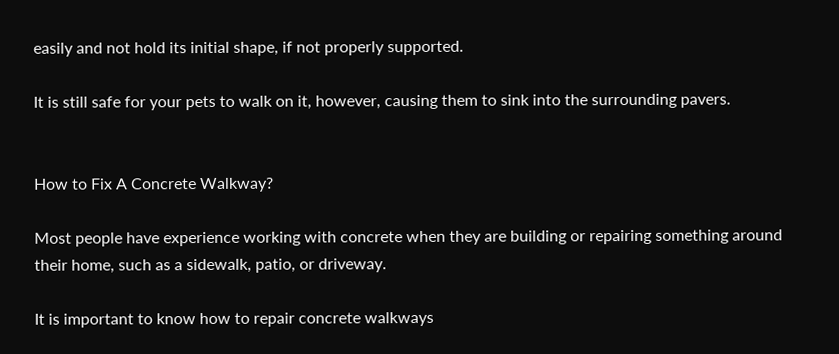easily and not hold its initial shape, if not properly supported.

It is still safe for your pets to walk on it, however, causing them to sink into the surrounding pavers.


How to Fix A Concrete Walkway?

Most people have experience working with concrete when they are building or repairing something around their home, such as a sidewalk, patio, or driveway.

It is important to know how to repair concrete walkways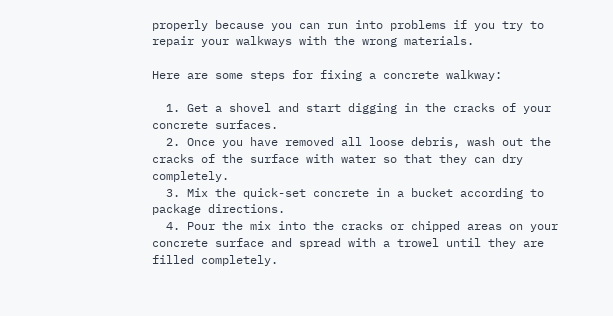properly because you can run into problems if you try to repair your walkways with the wrong materials.

Here are some steps for fixing a concrete walkway:

  1. Get a shovel and start digging in the cracks of your concrete surfaces.
  2. Once you have removed all loose debris, wash out the cracks of the surface with water so that they can dry completely.
  3. Mix the quick-set concrete in a bucket according to package directions.
  4. Pour the mix into the cracks or chipped areas on your concrete surface and spread with a trowel until they are filled completely.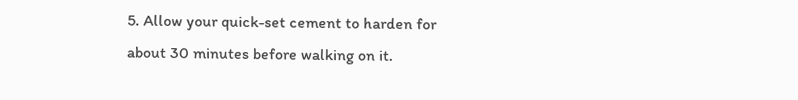5. Allow your quick-set cement to harden for about 30 minutes before walking on it.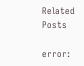Related Posts

error: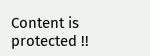Content is protected !!